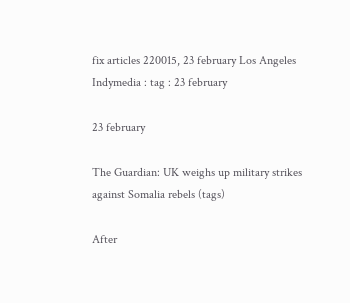fix articles 220015, 23 february Los Angeles Indymedia : tag : 23 february

23 february

The Guardian: UK weighs up military strikes against Somalia rebels (tags)

After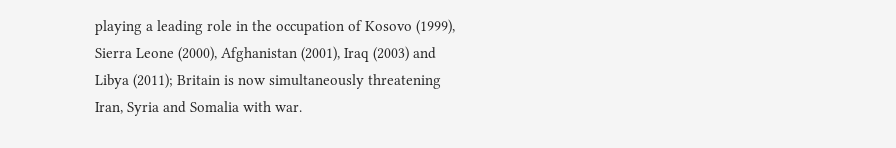playing a leading role in the occupation of Kosovo (1999), Sierra Leone (2000), Afghanistan (2001), Iraq (2003) and Libya (2011); Britain is now simultaneously threatening Iran, Syria and Somalia with war.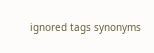ignored tags synonyms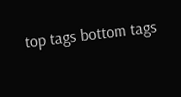top tags bottom tags